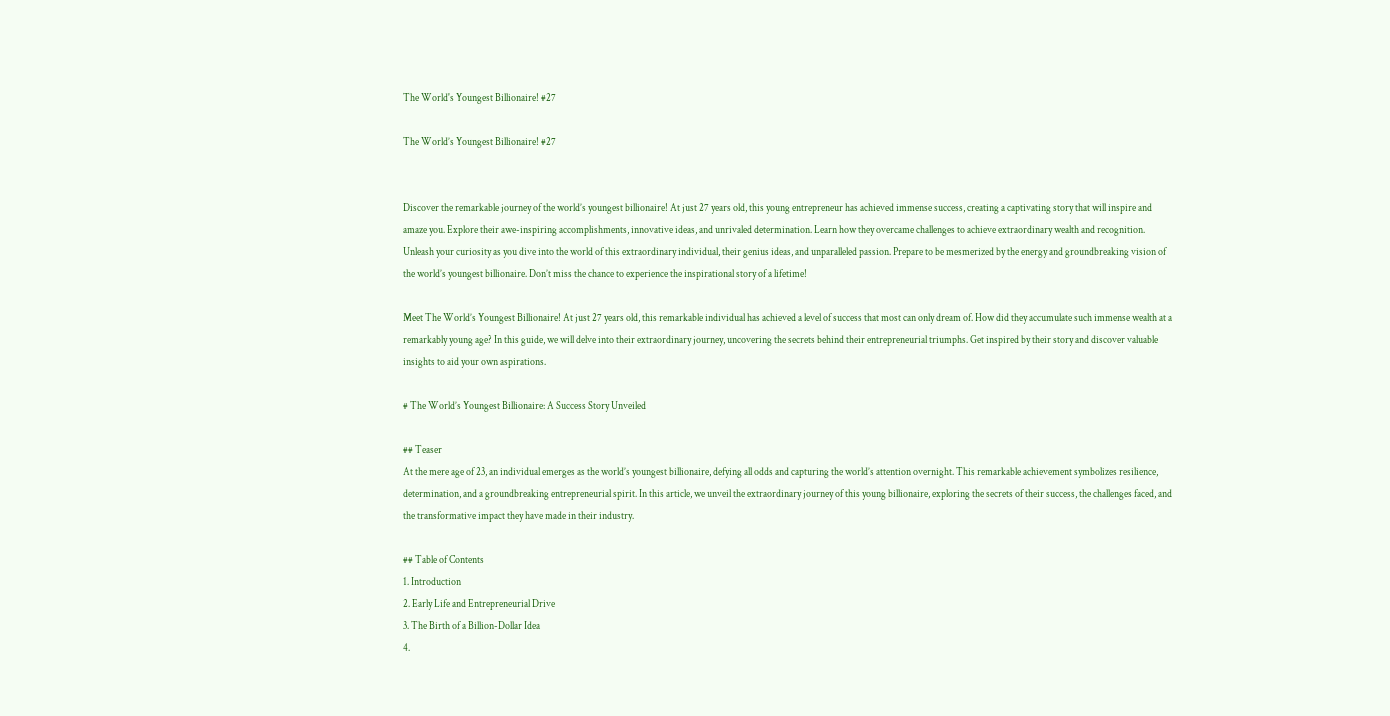The World's Youngest Billionaire! #27

The World’s Youngest Billionaire! #27


Discover the remarkable journey of the world’s youngest billionaire! At just 27 years old, this young entrepreneur has achieved immense success, creating a captivating story that will inspire and amaze you. Explore their awe-inspiring accomplishments, innovative ideas, and unrivaled determination. Learn how they overcame challenges to achieve extraordinary wealth and recognition. Unleash your curiosity as you dive into the world of this extraordinary individual, their genius ideas, and unparalleled passion. Prepare to be mesmerized by the energy and groundbreaking vision of the world’s youngest billionaire. Don’t miss the chance to experience the inspirational story of a lifetime!

Meet The World’s Youngest Billionaire! At just 27 years old, this remarkable individual has achieved a level of success that most can only dream of. How did they accumulate such immense wealth at a remarkably young age? In this guide, we will delve into their extraordinary journey, uncovering the secrets behind their entrepreneurial triumphs. Get inspired by their story and discover valuable insights to aid your own aspirations.

# The World’s Youngest Billionaire: A Success Story Unveiled

## Teaser
At the mere age of 23, an individual emerges as the world’s youngest billionaire, defying all odds and capturing the world’s attention overnight. This remarkable achievement symbolizes resilience, determination, and a groundbreaking entrepreneurial spirit. In this article, we unveil the extraordinary journey of this young billionaire, exploring the secrets of their success, the challenges faced, and the transformative impact they have made in their industry.

## Table of Contents
1. Introduction
2. Early Life and Entrepreneurial Drive
3. The Birth of a Billion-Dollar Idea
4.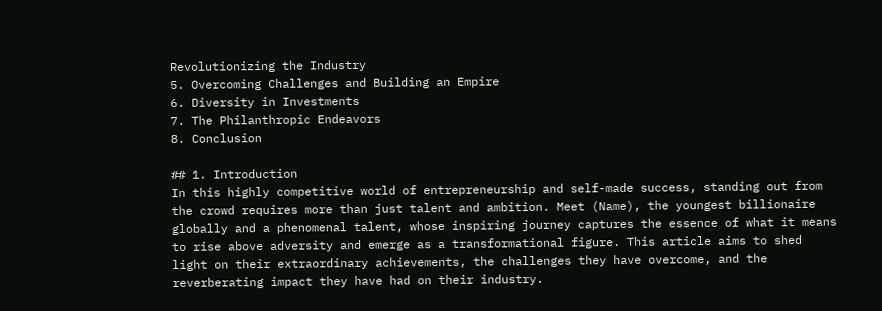Revolutionizing the Industry
5. Overcoming Challenges and Building an Empire
6. Diversity in Investments
7. The Philanthropic Endeavors
8. Conclusion

## 1. Introduction
In this highly competitive world of entrepreneurship and self-made success, standing out from the crowd requires more than just talent and ambition. Meet (Name), the youngest billionaire globally and a phenomenal talent, whose inspiring journey captures the essence of what it means to rise above adversity and emerge as a transformational figure. This article aims to shed light on their extraordinary achievements, the challenges they have overcome, and the reverberating impact they have had on their industry.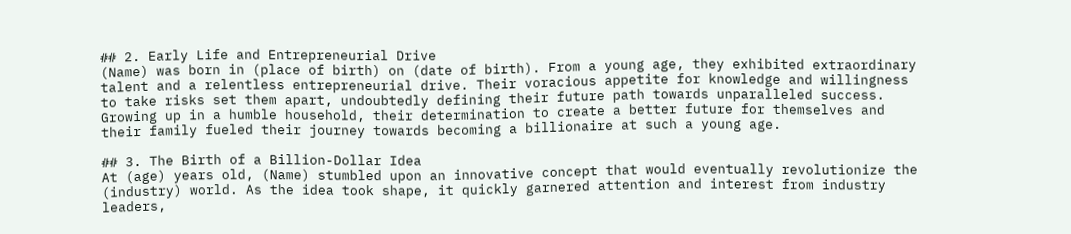## 2. Early Life and Entrepreneurial Drive
(Name) was born in (place of birth) on (date of birth). From a young age, they exhibited extraordinary talent and a relentless entrepreneurial drive. Their voracious appetite for knowledge and willingness to take risks set them apart, undoubtedly defining their future path towards unparalleled success. Growing up in a humble household, their determination to create a better future for themselves and their family fueled their journey towards becoming a billionaire at such a young age.

## 3. The Birth of a Billion-Dollar Idea
At (age) years old, (Name) stumbled upon an innovative concept that would eventually revolutionize the (industry) world. As the idea took shape, it quickly garnered attention and interest from industry leaders,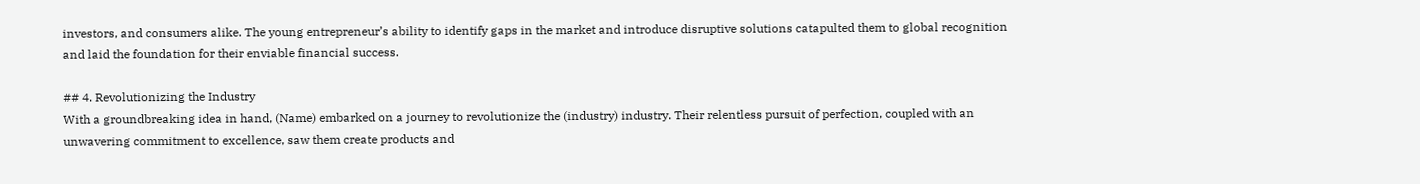investors, and consumers alike. The young entrepreneur’s ability to identify gaps in the market and introduce disruptive solutions catapulted them to global recognition and laid the foundation for their enviable financial success.

## 4. Revolutionizing the Industry
With a groundbreaking idea in hand, (Name) embarked on a journey to revolutionize the (industry) industry. Their relentless pursuit of perfection, coupled with an unwavering commitment to excellence, saw them create products and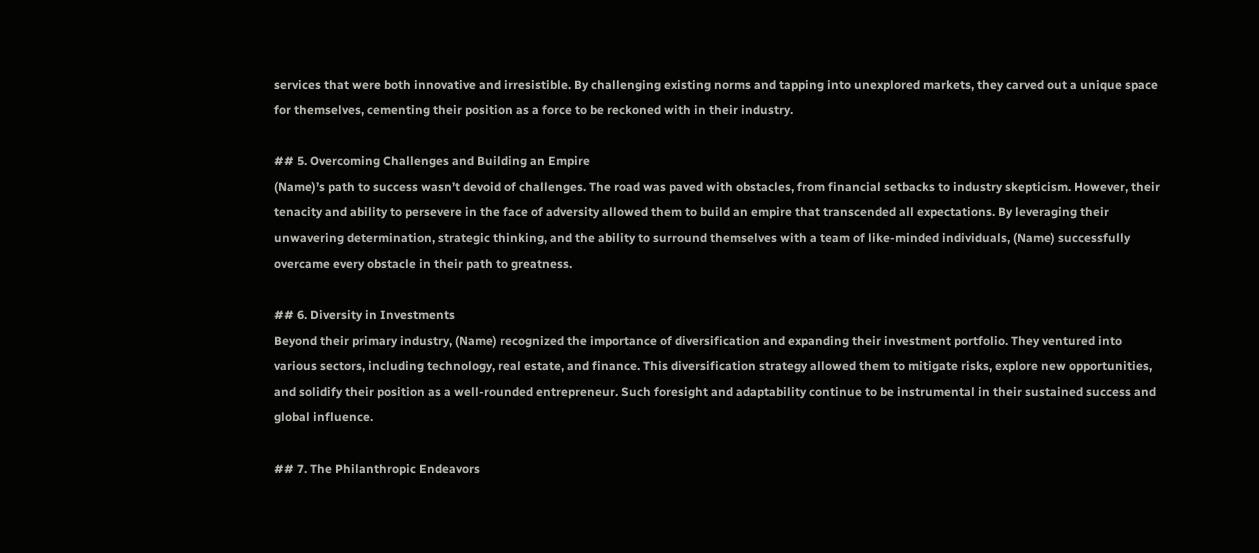services that were both innovative and irresistible. By challenging existing norms and tapping into unexplored markets, they carved out a unique space for themselves, cementing their position as a force to be reckoned with in their industry.

## 5. Overcoming Challenges and Building an Empire
(Name)’s path to success wasn’t devoid of challenges. The road was paved with obstacles, from financial setbacks to industry skepticism. However, their tenacity and ability to persevere in the face of adversity allowed them to build an empire that transcended all expectations. By leveraging their unwavering determination, strategic thinking, and the ability to surround themselves with a team of like-minded individuals, (Name) successfully overcame every obstacle in their path to greatness.

## 6. Diversity in Investments
Beyond their primary industry, (Name) recognized the importance of diversification and expanding their investment portfolio. They ventured into various sectors, including technology, real estate, and finance. This diversification strategy allowed them to mitigate risks, explore new opportunities, and solidify their position as a well-rounded entrepreneur. Such foresight and adaptability continue to be instrumental in their sustained success and global influence.

## 7. The Philanthropic Endeavors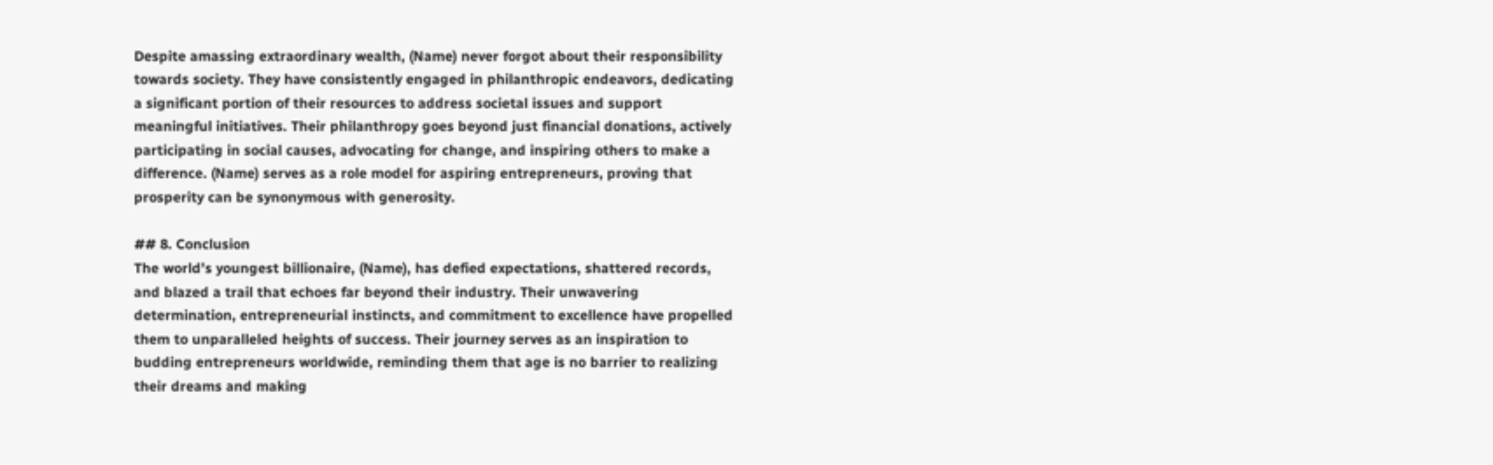Despite amassing extraordinary wealth, (Name) never forgot about their responsibility towards society. They have consistently engaged in philanthropic endeavors, dedicating a significant portion of their resources to address societal issues and support meaningful initiatives. Their philanthropy goes beyond just financial donations, actively participating in social causes, advocating for change, and inspiring others to make a difference. (Name) serves as a role model for aspiring entrepreneurs, proving that prosperity can be synonymous with generosity.

## 8. Conclusion
The world’s youngest billionaire, (Name), has defied expectations, shattered records, and blazed a trail that echoes far beyond their industry. Their unwavering determination, entrepreneurial instincts, and commitment to excellence have propelled them to unparalleled heights of success. Their journey serves as an inspiration to budding entrepreneurs worldwide, reminding them that age is no barrier to realizing their dreams and making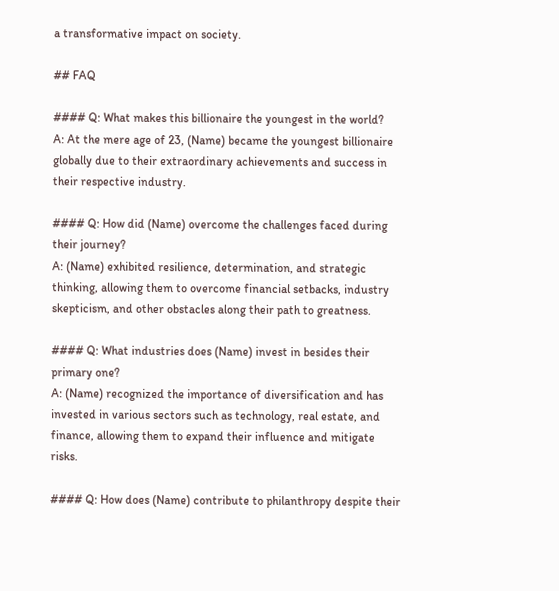a transformative impact on society.

## FAQ

#### Q: What makes this billionaire the youngest in the world?
A: At the mere age of 23, (Name) became the youngest billionaire globally due to their extraordinary achievements and success in their respective industry.

#### Q: How did (Name) overcome the challenges faced during their journey?
A: (Name) exhibited resilience, determination, and strategic thinking, allowing them to overcome financial setbacks, industry skepticism, and other obstacles along their path to greatness.

#### Q: What industries does (Name) invest in besides their primary one?
A: (Name) recognized the importance of diversification and has invested in various sectors such as technology, real estate, and finance, allowing them to expand their influence and mitigate risks.

#### Q: How does (Name) contribute to philanthropy despite their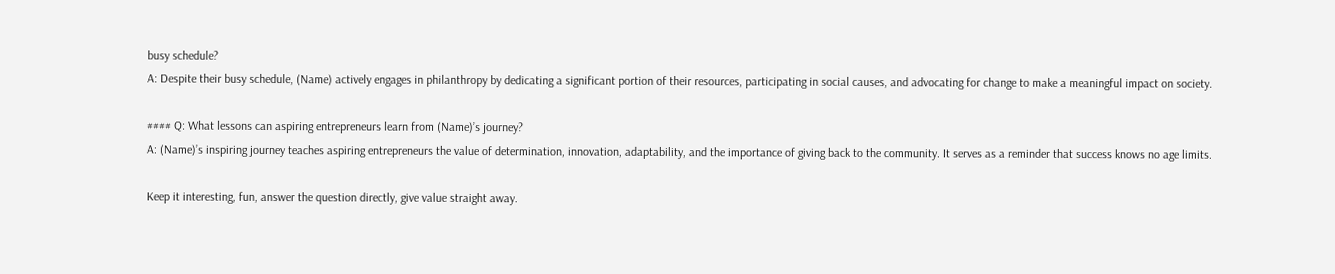busy schedule?
A: Despite their busy schedule, (Name) actively engages in philanthropy by dedicating a significant portion of their resources, participating in social causes, and advocating for change to make a meaningful impact on society.

#### Q: What lessons can aspiring entrepreneurs learn from (Name)’s journey?
A: (Name)’s inspiring journey teaches aspiring entrepreneurs the value of determination, innovation, adaptability, and the importance of giving back to the community. It serves as a reminder that success knows no age limits.

Keep it interesting, fun, answer the question directly, give value straight away.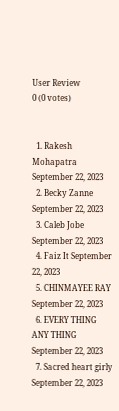User Review
0 (0 votes)


  1. Rakesh Mohapatra September 22, 2023
  2. Becky Zanne September 22, 2023
  3. Caleb Jobe September 22, 2023
  4. Faiz It September 22, 2023
  5. CHINMAYEE RAY September 22, 2023
  6. EVERY THING ANY THING September 22, 2023
  7. Sacred heart girly   September 22, 2023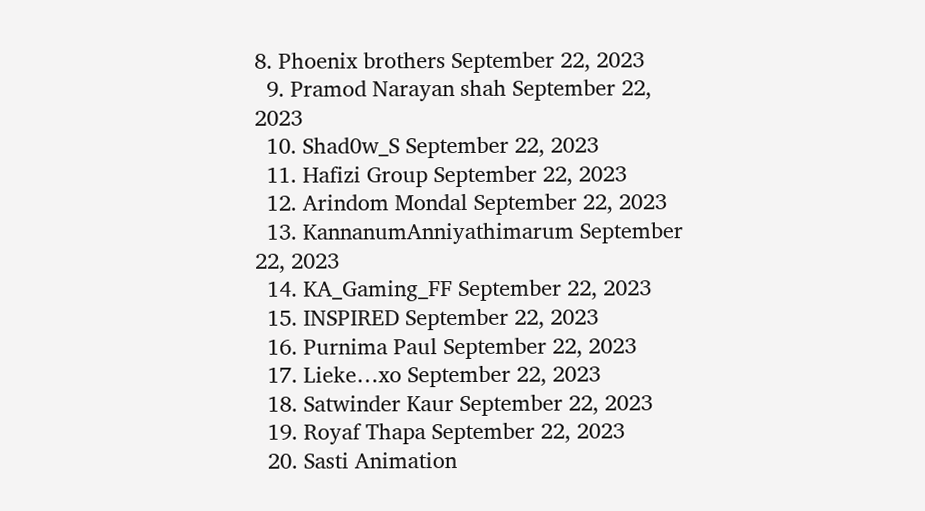8. Phoenix brothers September 22, 2023
  9. Pramod Narayan shah September 22, 2023
  10. Shad0w_S September 22, 2023
  11. Hafizi Group September 22, 2023
  12. Arindom Mondal September 22, 2023
  13. KannanumAnniyathimarum September 22, 2023
  14. KA_Gaming_FF September 22, 2023
  15. INSPIRED September 22, 2023
  16. Purnima Paul September 22, 2023
  17. Lieke…xo September 22, 2023
  18. Satwinder Kaur September 22, 2023
  19. Royaf Thapa September 22, 2023
  20. Sasti Animation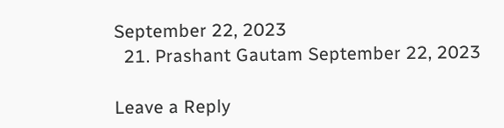September 22, 2023
  21. Prashant Gautam September 22, 2023

Leave a Reply